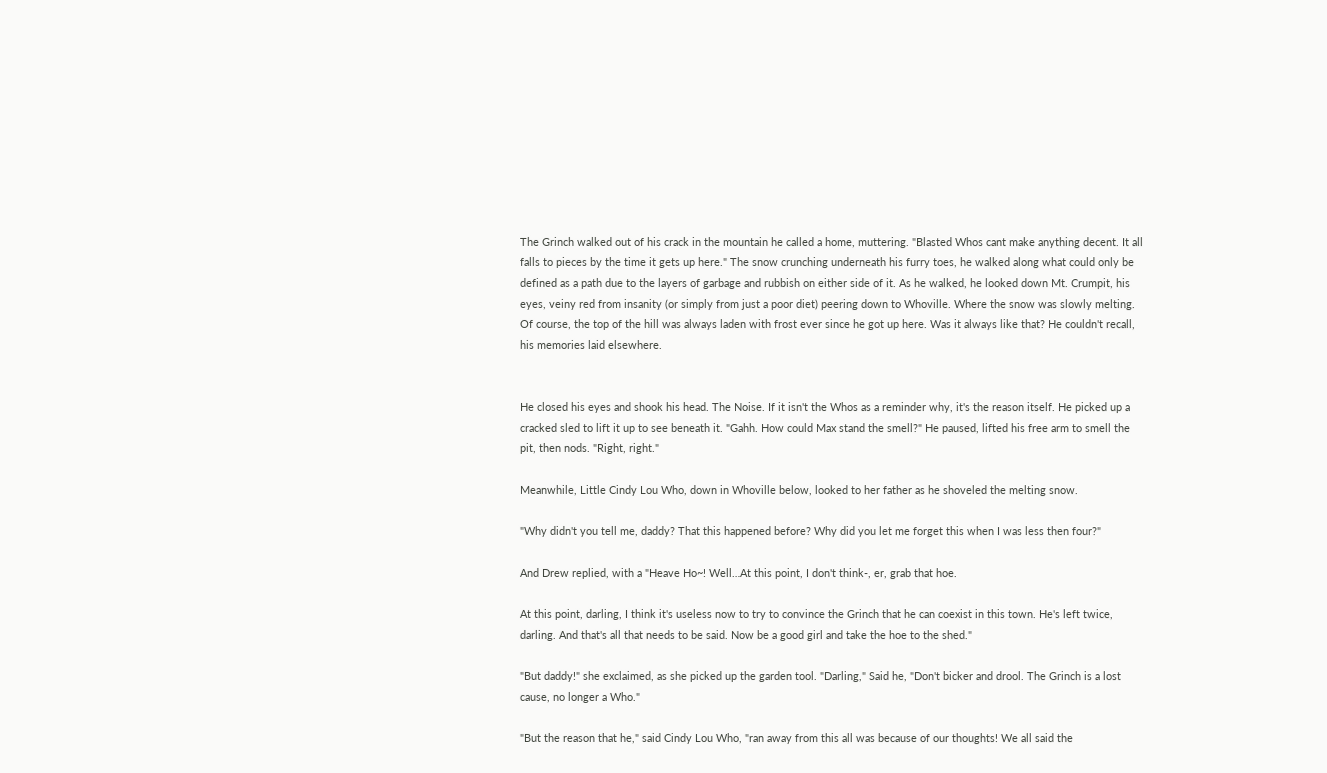The Grinch walked out of his crack in the mountain he called a home, muttering. "Blasted Whos cant make anything decent. It all falls to pieces by the time it gets up here." The snow crunching underneath his furry toes, he walked along what could only be defined as a path due to the layers of garbage and rubbish on either side of it. As he walked, he looked down Mt. Crumpit, his eyes, veiny red from insanity (or simply from just a poor diet) peering down to Whoville. Where the snow was slowly melting. Of course, the top of the hill was always laden with frost ever since he got up here. Was it always like that? He couldn't recall, his memories laid elsewhere.


He closed his eyes and shook his head. The Noise. If it isn't the Whos as a reminder why, it's the reason itself. He picked up a cracked sled to lift it up to see beneath it. "Gahh. How could Max stand the smell?" He paused, lifted his free arm to smell the pit, then nods. "Right, right."

Meanwhile, Little Cindy Lou Who, down in Whoville below, looked to her father as he shoveled the melting snow.

"Why didn't you tell me, daddy? That this happened before? Why did you let me forget this when I was less then four?"

And Drew replied, with a "Heave Ho~! Well…At this point, I don't think-, er, grab that hoe.

At this point, darling, I think it's useless now to try to convince the Grinch that he can coexist in this town. He's left twice, darling. And that's all that needs to be said. Now be a good girl and take the hoe to the shed."

"But daddy!" she exclaimed, as she picked up the garden tool. "Darling," Said he, "Don't bicker and drool. The Grinch is a lost cause, no longer a Who."

"But the reason that he," said Cindy Lou Who, "ran away from this all was because of our thoughts! We all said the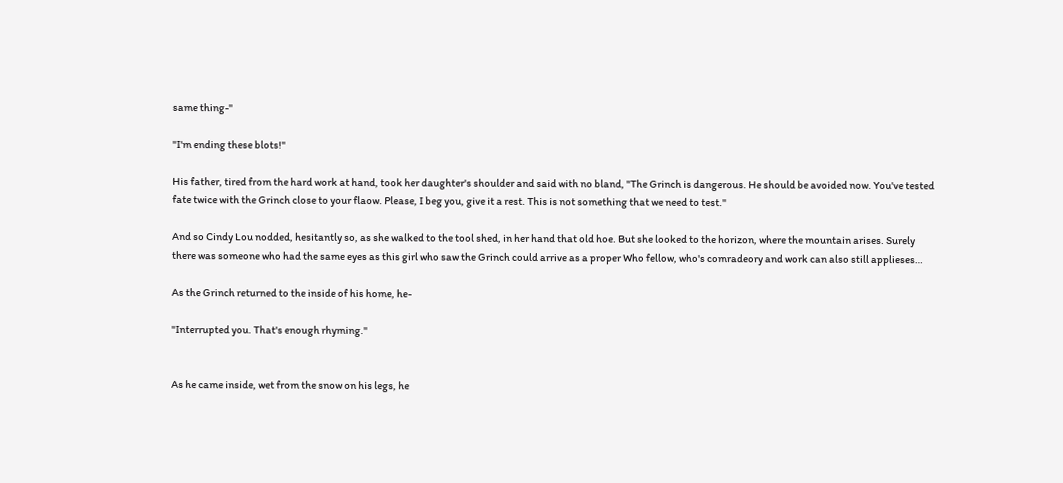same thing-"

"I'm ending these blots!"

His father, tired from the hard work at hand, took her daughter's shoulder and said with no bland, "The Grinch is dangerous. He should be avoided now. You've tested fate twice with the Grinch close to your flaow. Please, I beg you, give it a rest. This is not something that we need to test."

And so Cindy Lou nodded, hesitantly so, as she walked to the tool shed, in her hand that old hoe. But she looked to the horizon, where the mountain arises. Surely there was someone who had the same eyes as this girl who saw the Grinch could arrive as a proper Who fellow, who's comradeory and work can also still applieses…

As the Grinch returned to the inside of his home, he-

"Interrupted you. That's enough rhyming."


As he came inside, wet from the snow on his legs, he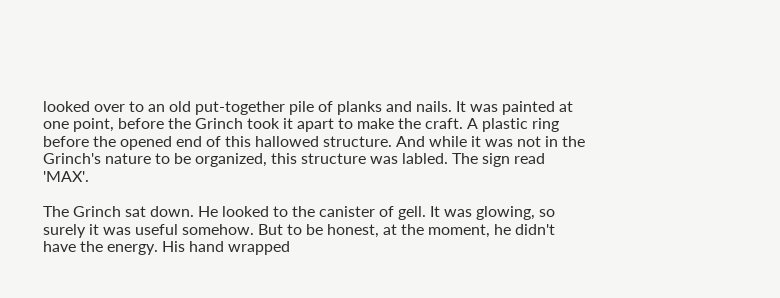looked over to an old put-together pile of planks and nails. It was painted at one point, before the Grinch took it apart to make the craft. A plastic ring before the opened end of this hallowed structure. And while it was not in the Grinch's nature to be organized, this structure was labled. The sign read 'MAX'.

The Grinch sat down. He looked to the canister of gell. It was glowing, so surely it was useful somehow. But to be honest, at the moment, he didn't have the energy. His hand wrapped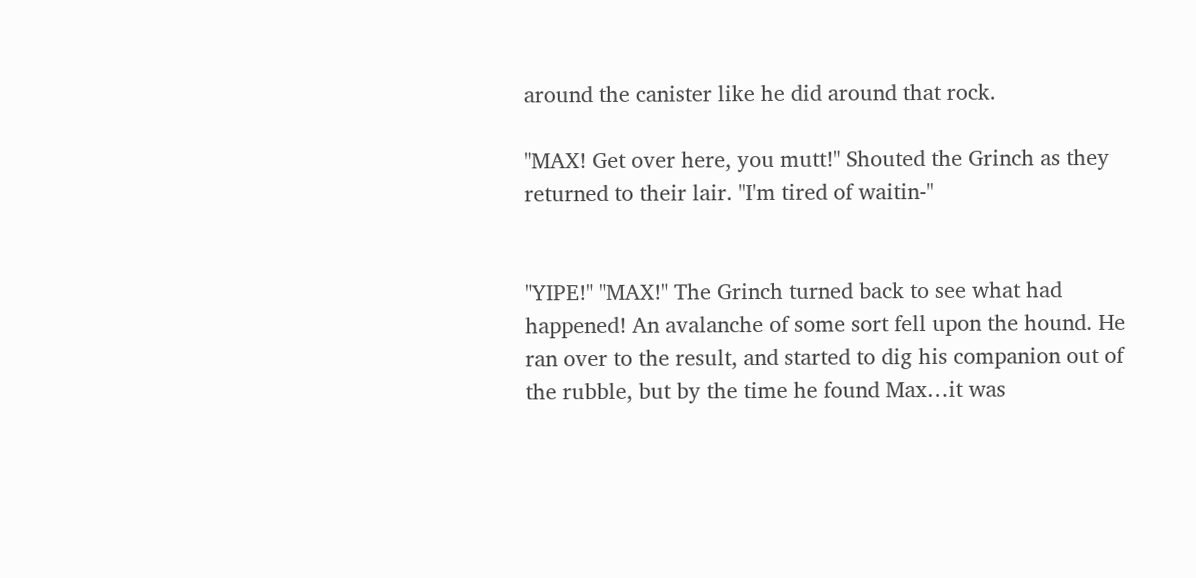around the canister like he did around that rock.

"MAX! Get over here, you mutt!" Shouted the Grinch as they returned to their lair. "I'm tired of waitin-"


"YIPE!" "MAX!" The Grinch turned back to see what had happened! An avalanche of some sort fell upon the hound. He ran over to the result, and started to dig his companion out of the rubble, but by the time he found Max…it was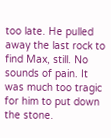too late. He pulled away the last rock to find Max, still. No sounds of pain. It was much too tragic for him to put down the stone.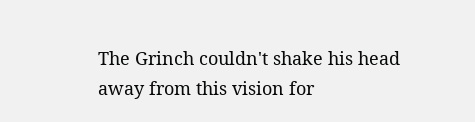The Grinch couldn't shake his head away from this vision for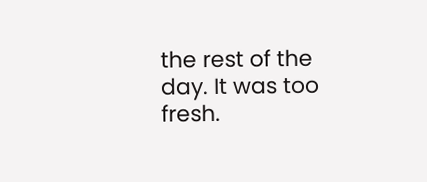the rest of the day. It was too fresh.